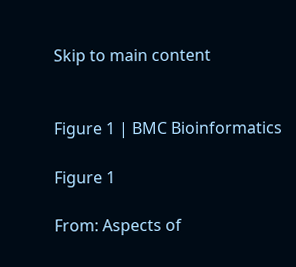Skip to main content


Figure 1 | BMC Bioinformatics

Figure 1

From: Aspects of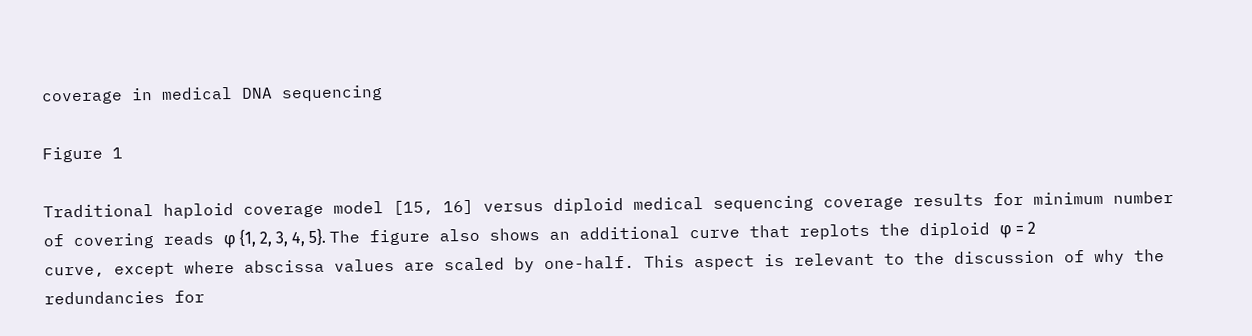coverage in medical DNA sequencing

Figure 1

Traditional haploid coverage model [15, 16] versus diploid medical sequencing coverage results for minimum number of covering reads φ {1, 2, 3, 4, 5}. The figure also shows an additional curve that replots the diploid φ = 2 curve, except where abscissa values are scaled by one-half. This aspect is relevant to the discussion of why the redundancies for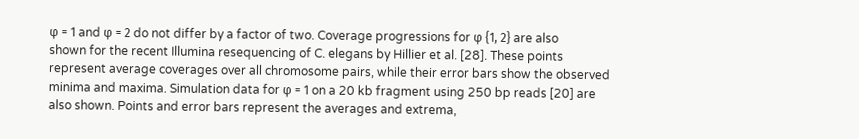φ = 1 and φ = 2 do not differ by a factor of two. Coverage progressions for φ {1, 2} are also shown for the recent Illumina resequencing of C. elegans by Hillier et al. [28]. These points represent average coverages over all chromosome pairs, while their error bars show the observed minima and maxima. Simulation data for φ = 1 on a 20 kb fragment using 250 bp reads [20] are also shown. Points and error bars represent the averages and extrema,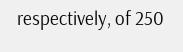respectively, of 250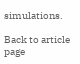simulations.

Back to article page